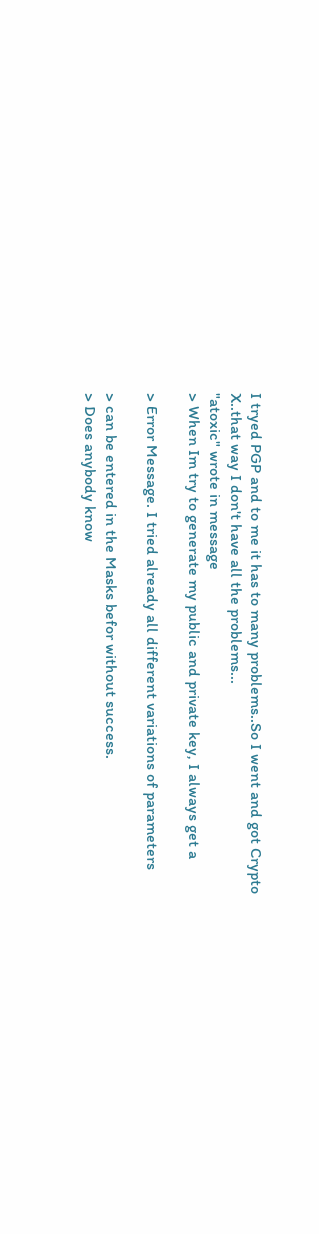I tryed PGP and to me it has to many problems..So I went and got Crypto
X..that way I don't have all the problems...
"atoxic" wrote in message
> When Im try to generate my public and private key, I always get a

> Error Message. I tried already all different variations of parameters

> can be entered in the Masks befor without success.
> Does anybody know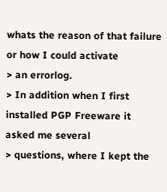whats the reason of that failure or how I could activate
> an errorlog.
> In addition when I first installed PGP Freeware it asked me several
> questions, where I kept the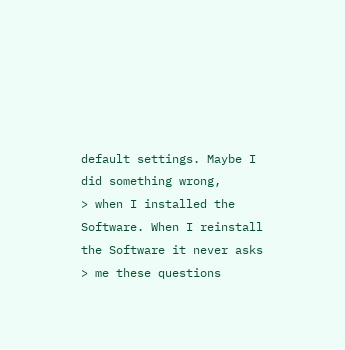default settings. Maybe I did something wrong,
> when I installed the Software. When I reinstall the Software it never asks
> me these questions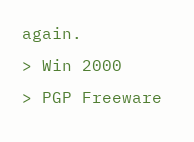again.
> Win 2000
> PGP Freeware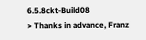6.5.8ckt-Build08
> Thanks in advance, Franz